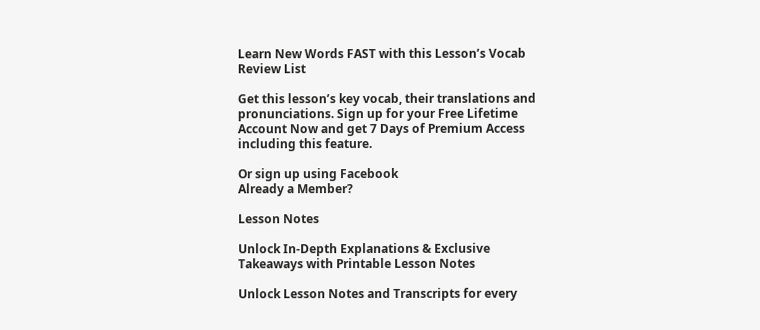Learn New Words FAST with this Lesson’s Vocab Review List

Get this lesson’s key vocab, their translations and pronunciations. Sign up for your Free Lifetime Account Now and get 7 Days of Premium Access including this feature.

Or sign up using Facebook
Already a Member?

Lesson Notes

Unlock In-Depth Explanations & Exclusive Takeaways with Printable Lesson Notes

Unlock Lesson Notes and Transcripts for every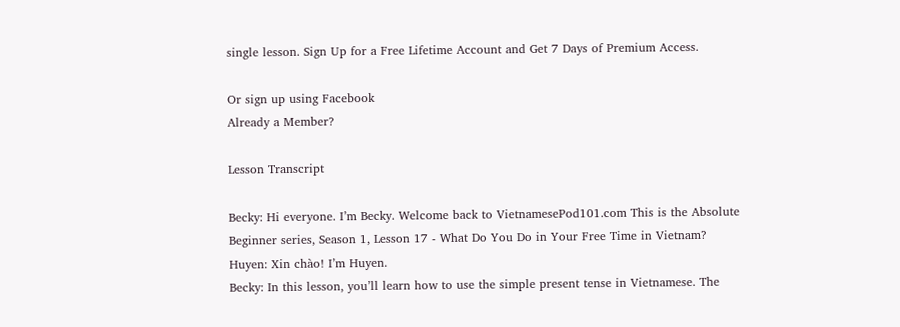single lesson. Sign Up for a Free Lifetime Account and Get 7 Days of Premium Access.

Or sign up using Facebook
Already a Member?

Lesson Transcript

Becky: Hi everyone. I’m Becky. Welcome back to VietnamesePod101.com This is the Absolute Beginner series, Season 1, Lesson 17 - What Do You Do in Your Free Time in Vietnam?
Huyen: Xin chào! I’m Huyen.
Becky: In this lesson, you’ll learn how to use the simple present tense in Vietnamese. The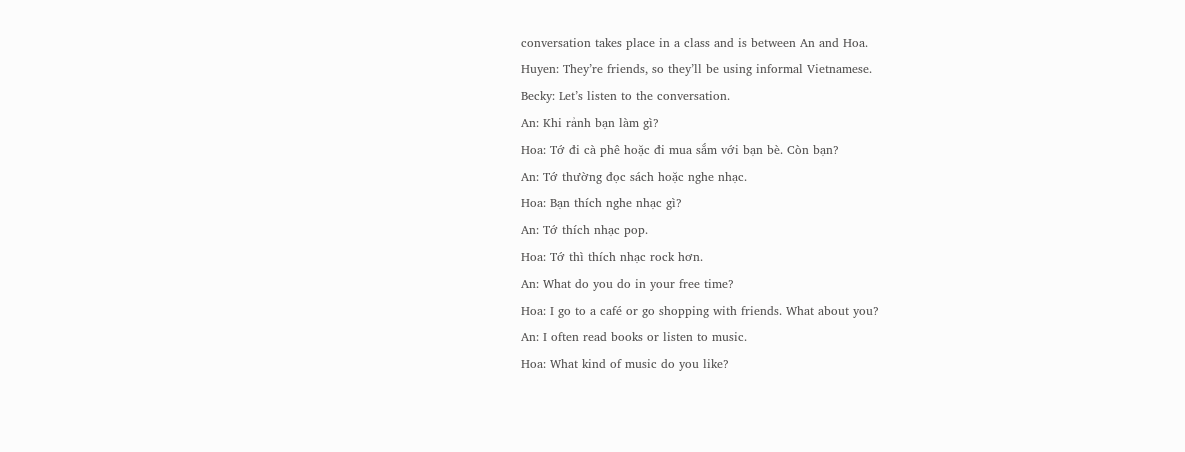conversation takes place in a class and is between An and Hoa.
Huyen: They’re friends, so they’ll be using informal Vietnamese.
Becky: Let’s listen to the conversation.
An: Khi rảnh bạn làm gì?
Hoa: Tớ đi cà phê hoặc đi mua sắm với bạn bè. Còn bạn?
An: Tớ thường đọc sách hoặc nghe nhạc.
Hoa: Bạn thích nghe nhạc gì?
An: Tớ thích nhạc pop.
Hoa: Tớ thì thích nhạc rock hơn.
An: What do you do in your free time?
Hoa: I go to a café or go shopping with friends. What about you?
An: I often read books or listen to music.
Hoa: What kind of music do you like?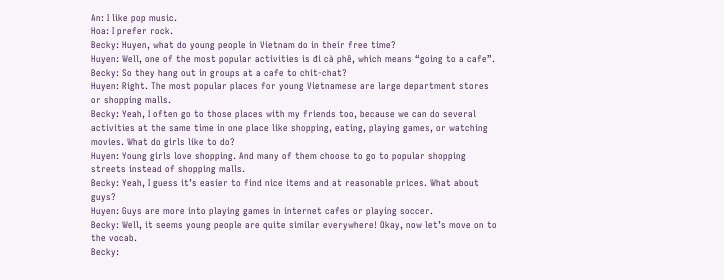An: I like pop music.
Hoa: I prefer rock.
Becky: Huyen, what do young people in Vietnam do in their free time?
Huyen: Well, one of the most popular activities is đi cà phê, which means “going to a cafe”.
Becky: So they hang out in groups at a cafe to chit-chat?
Huyen: Right. The most popular places for young Vietnamese are large department stores or shopping malls.
Becky: Yeah, I often go to those places with my friends too, because we can do several activities at the same time in one place like shopping, eating, playing games, or watching movies. What do girls like to do?
Huyen: Young girls love shopping. And many of them choose to go to popular shopping streets instead of shopping malls.
Becky: Yeah, I guess it’s easier to find nice items and at reasonable prices. What about guys?
Huyen: Guys are more into playing games in internet cafes or playing soccer.
Becky: Well, it seems young people are quite similar everywhere! Okay, now let’s move on to the vocab.
Becky: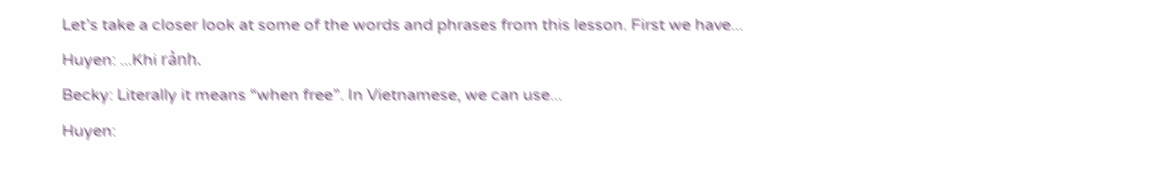Let’s take a closer look at some of the words and phrases from this lesson. First we have...
Huyen: ...Khi rảnh.
Becky: Literally it means “when free”. In Vietnamese, we can use...
Huyen: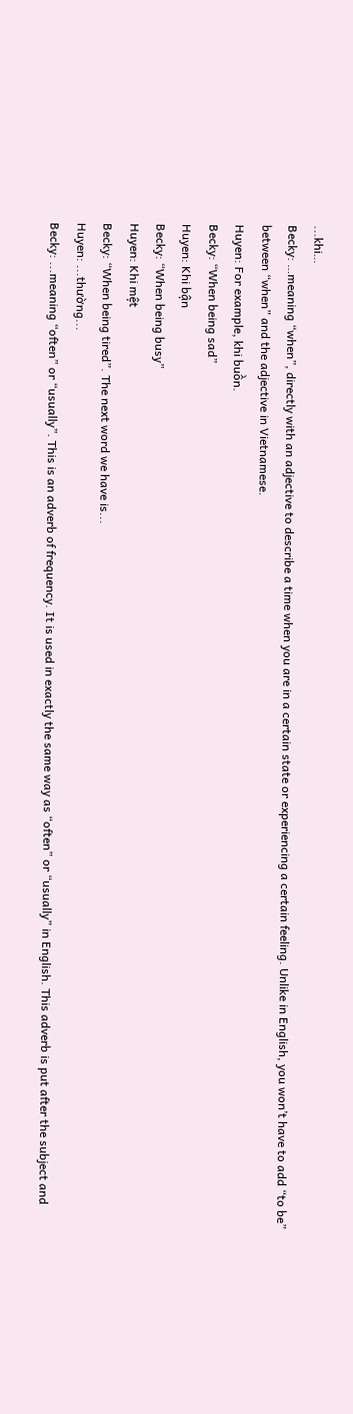...khi…
Becky: …meaning “when”, directly with an adjective to describe a time when you are in a certain state or experiencing a certain feeling. Unlike in English, you won’t have to add “to be” between “when” and the adjective in Vietnamese.
Huyen: For example, khi buồn.
Becky: “When being sad”
Huyen: Khi bận
Becky: “When being busy”
Huyen: Khi mệt
Becky: “When being tired”. The next word we have is...
Huyen: ...thường...
Becky: ...meaning “often” or “usually”. This is an adverb of frequency. It is used in exactly the same way as “often” or “usually” in English. This adverb is put after the subject and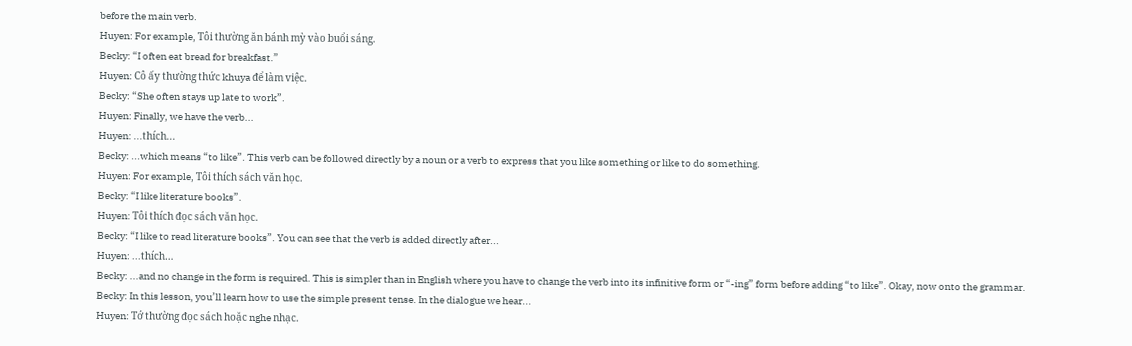before the main verb.
Huyen: For example, Tôi thường ăn bánh mỳ vào buổi sáng.
Becky: “I often eat bread for breakfast.”
Huyen: Cô ấy thường thức khuya để làm việc.
Becky: “She often stays up late to work”.
Huyen: Finally, we have the verb...
Huyen: ...thích...
Becky: ...which means “to like”. This verb can be followed directly by a noun or a verb to express that you like something or like to do something.
Huyen: For example, Tôi thích sách văn học.
Becky: “I like literature books”.
Huyen: Tôi thích đọc sách văn học.
Becky: “I like to read literature books”. You can see that the verb is added directly after...
Huyen: ...thích…
Becky: ...and no change in the form is required. This is simpler than in English where you have to change the verb into its infinitive form or “-ing” form before adding “to like”. Okay, now onto the grammar.
Becky: In this lesson, you’ll learn how to use the simple present tense. In the dialogue we hear...
Huyen: Tớ thường đọc sách hoặc nghe nhạc.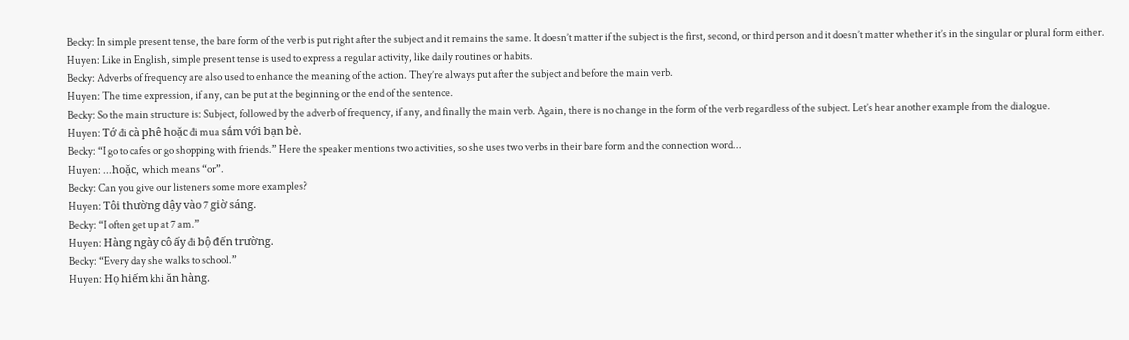Becky: In simple present tense, the bare form of the verb is put right after the subject and it remains the same. It doesn’t matter if the subject is the first, second, or third person and it doesn’t matter whether it’s in the singular or plural form either.
Huyen: Like in English, simple present tense is used to express a regular activity, like daily routines or habits.
Becky: Adverbs of frequency are also used to enhance the meaning of the action. They’re always put after the subject and before the main verb.
Huyen: The time expression, if any, can be put at the beginning or the end of the sentence.
Becky: So the main structure is: Subject, followed by the adverb of frequency, if any, and finally the main verb. Again, there is no change in the form of the verb regardless of the subject. Let’s hear another example from the dialogue.
Huyen: Tớ đi cà phê hoặc đi mua sắm với bạn bè.
Becky: “I go to cafes or go shopping with friends.” Here the speaker mentions two activities, so she uses two verbs in their bare form and the connection word...
Huyen: ...hoặc, which means “or”.
Becky: Can you give our listeners some more examples?
Huyen: Tôi thường dậy vào 7 giờ sáng.
Becky: “I often get up at 7 am.”
Huyen: Hàng ngày cô ấy đi bộ đến trường.
Becky: “Every day she walks to school.”
Huyen: Họ hiếm khi ăn hàng.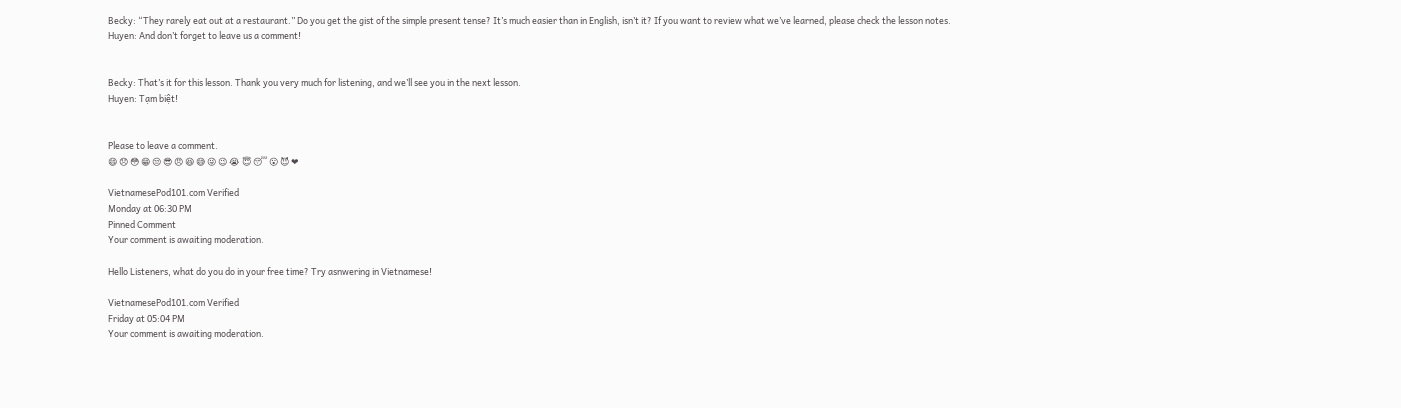Becky: “They rarely eat out at a restaurant.” Do you get the gist of the simple present tense? It’s much easier than in English, isn’t it? If you want to review what we’ve learned, please check the lesson notes.
Huyen: And don’t forget to leave us a comment!


Becky: That’s it for this lesson. Thank you very much for listening, and we’ll see you in the next lesson.
Huyen: Tạm biệt!


Please to leave a comment.
😄 😞 😳 😁 😒 😎 😠 😆 😅 😜 😉 😭 😇 😴 😮 😈 ❤

VietnamesePod101.com Verified
Monday at 06:30 PM
Pinned Comment
Your comment is awaiting moderation.

Hello Listeners, what do you do in your free time? Try asnwering in Vietnamese!

VietnamesePod101.com Verified
Friday at 05:04 PM
Your comment is awaiting moderation.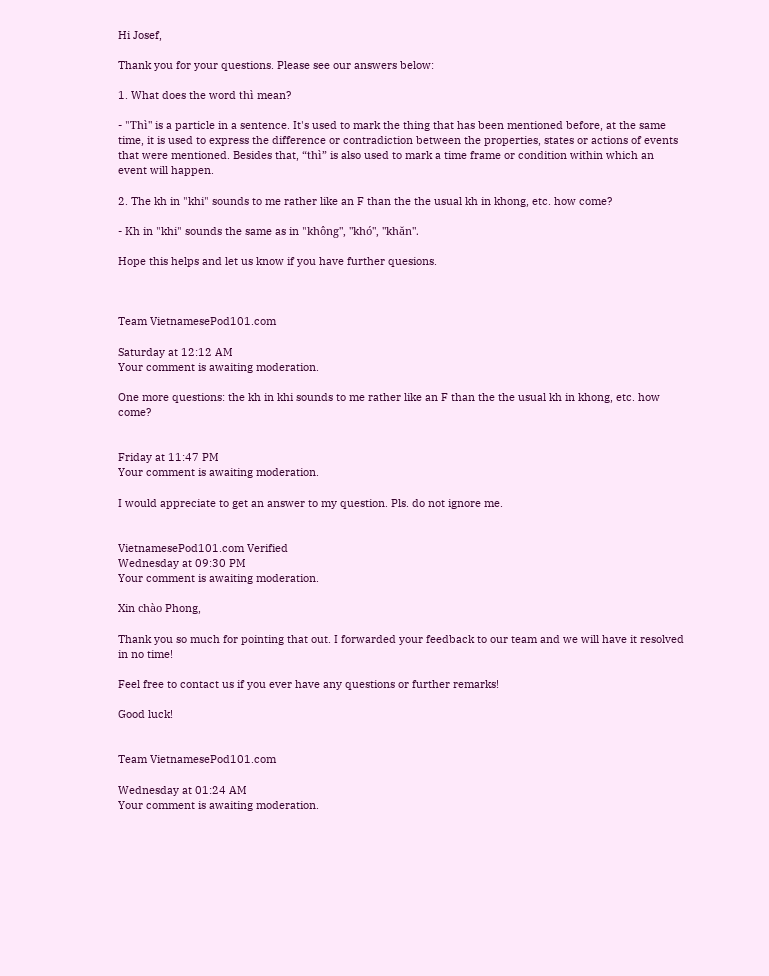Hi Josef,

Thank you for your questions. Please see our answers below:

1. What does the word thì mean?

- "Thì" is a particle in a sentence. It's used to mark the thing that has been mentioned before, at the same time, it is used to express the difference or contradiction between the properties, states or actions of events that were mentioned. Besides that, “thì” is also used to mark a time frame or condition within which an event will happen.

2. The kh in "khi" sounds to me rather like an F than the the usual kh in khong, etc. how come?

- Kh in "khi" sounds the same as in "không", "khó", "khăn".

Hope this helps and let us know if you have further quesions.



Team VietnamesePod101.com

Saturday at 12:12 AM
Your comment is awaiting moderation.

One more questions: the kh in khi sounds to me rather like an F than the the usual kh in khong, etc. how come?


Friday at 11:47 PM
Your comment is awaiting moderation.

I would appreciate to get an answer to my question. Pls. do not ignore me.


VietnamesePod101.com Verified
Wednesday at 09:30 PM
Your comment is awaiting moderation.

Xin chào Phong,

Thank you so much for pointing that out. I forwarded your feedback to our team and we will have it resolved in no time!

Feel free to contact us if you ever have any questions or further remarks!

Good luck!


Team VietnamesePod101.com

Wednesday at 01:24 AM
Your comment is awaiting moderation.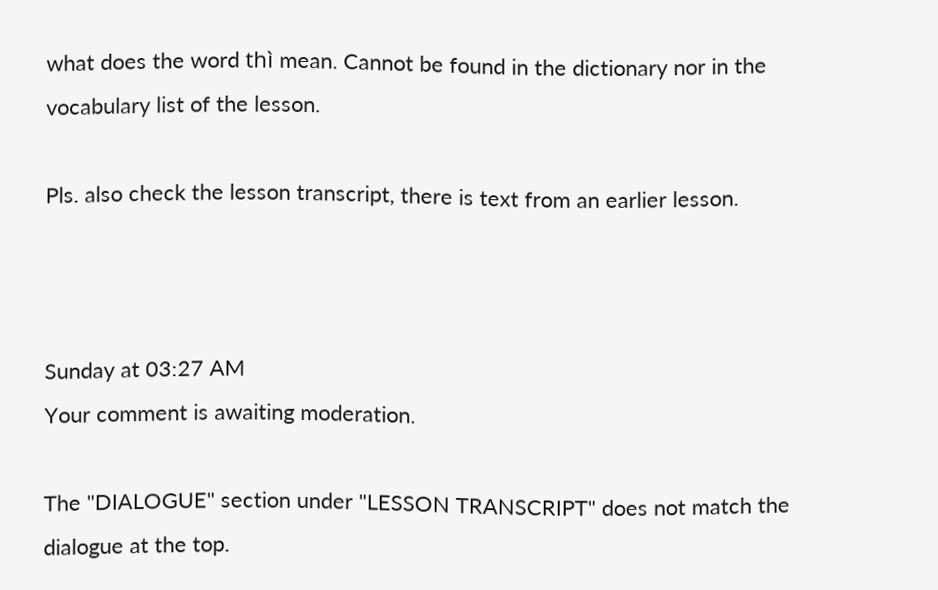what does the word thì mean. Cannot be found in the dictionary nor in the vocabulary list of the lesson.

Pls. also check the lesson transcript, there is text from an earlier lesson.



Sunday at 03:27 AM
Your comment is awaiting moderation.

The "DIALOGUE" section under "LESSON TRANSCRIPT" does not match the dialogue at the top.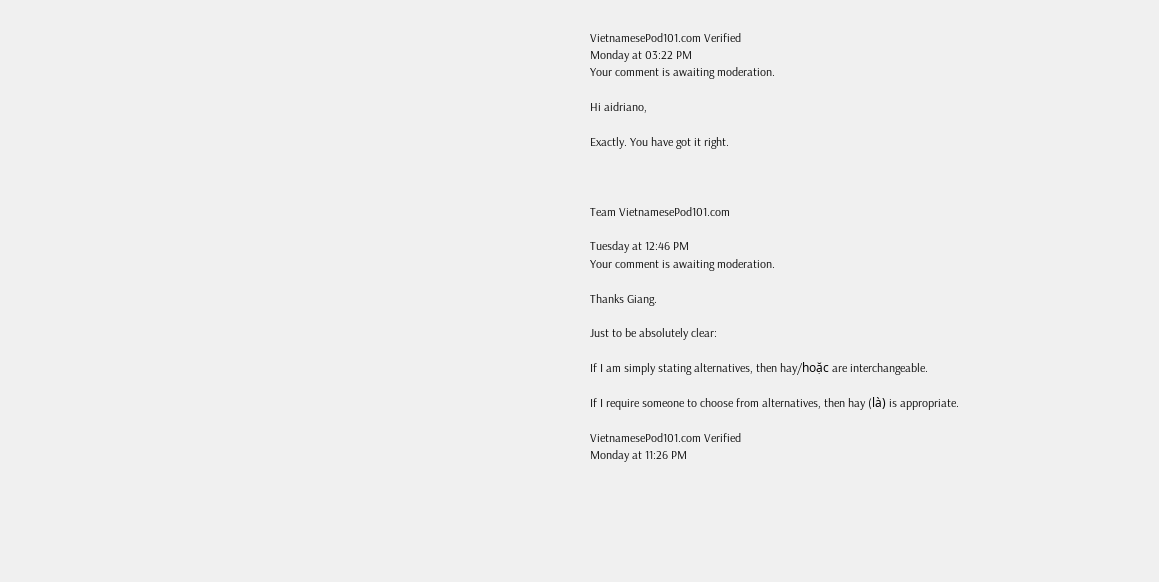VietnamesePod101.com Verified
Monday at 03:22 PM
Your comment is awaiting moderation.

Hi aidriano,

Exactly. You have got it right.



Team VietnamesePod101.com

Tuesday at 12:46 PM
Your comment is awaiting moderation.

Thanks Giang.

Just to be absolutely clear:

If I am simply stating alternatives, then hay/hoặc are interchangeable.

If I require someone to choose from alternatives, then hay (là) is appropriate.

VietnamesePod101.com Verified
Monday at 11:26 PM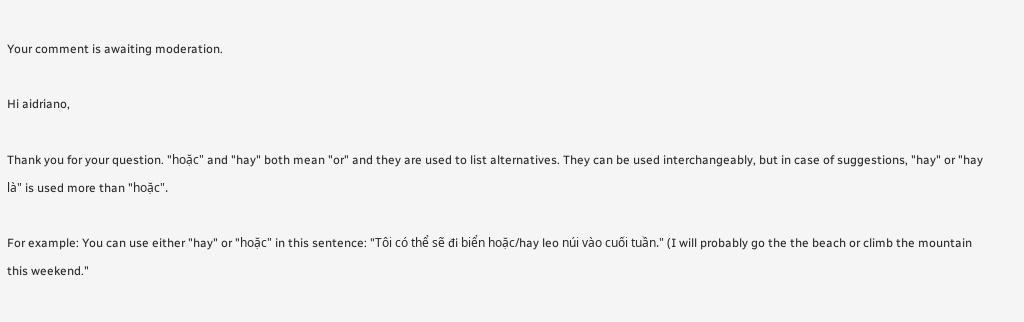Your comment is awaiting moderation.

Hi aidriano,

Thank you for your question. "hoặc" and "hay" both mean "or" and they are used to list alternatives. They can be used interchangeably, but in case of suggestions, "hay" or "hay là" is used more than "hoặc".

For example: You can use either "hay" or "hoặc" in this sentence: "Tôi có thể sẽ đi biển hoặc/hay leo núi vào cuối tuần." (I will probably go the the beach or climb the mountain this weekend."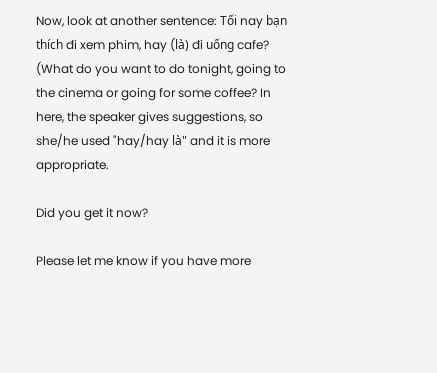Now, look at another sentence: Tối nay bạn thích đi xem phim, hay (là) đi uống cafe? (What do you want to do tonight, going to the cinema or going for some coffee? In here, the speaker gives suggestions, so she/he used "hay/hay là" and it is more appropriate.

Did you get it now?

Please let me know if you have more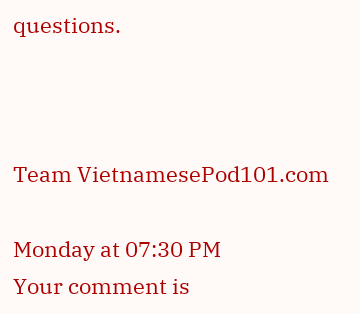questions.



Team VietnamesePod101.com

Monday at 07:30 PM
Your comment is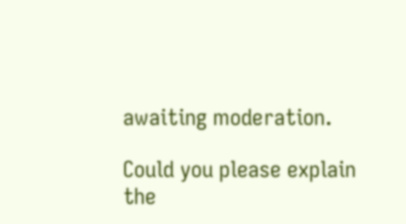awaiting moderation.

Could you please explain the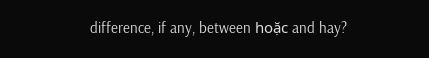difference, if any, between hoặc and hay?